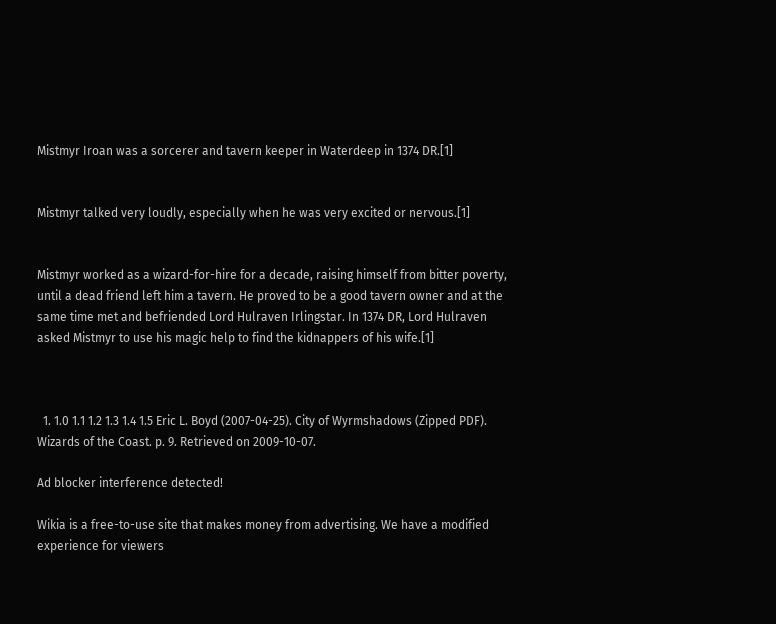Mistmyr Iroan was a sorcerer and tavern keeper in Waterdeep in 1374 DR.[1]


Mistmyr talked very loudly, especially when he was very excited or nervous.[1]


Mistmyr worked as a wizard-for-hire for a decade, raising himself from bitter poverty, until a dead friend left him a tavern. He proved to be a good tavern owner and at the same time met and befriended Lord Hulraven Irlingstar. In 1374 DR, Lord Hulraven asked Mistmyr to use his magic help to find the kidnappers of his wife.[1]



  1. 1.0 1.1 1.2 1.3 1.4 1.5 Eric L. Boyd (2007-04-25). City of Wyrmshadows (Zipped PDF). Wizards of the Coast. p. 9. Retrieved on 2009-10-07.

Ad blocker interference detected!

Wikia is a free-to-use site that makes money from advertising. We have a modified experience for viewers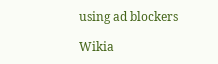using ad blockers

Wikia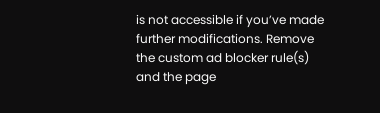is not accessible if you’ve made further modifications. Remove the custom ad blocker rule(s) and the page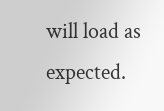will load as expected.